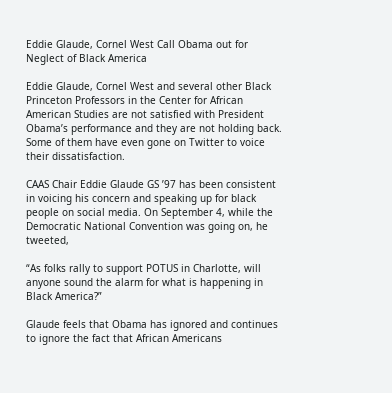Eddie Glaude, Cornel West Call Obama out for Neglect of Black America

Eddie Glaude, Cornel West and several other Black Princeton Professors in the Center for African American Studies are not satisfied with President Obama’s performance and they are not holding back. Some of them have even gone on Twitter to voice their dissatisfaction.

CAAS Chair Eddie Glaude GS ’97 has been consistent in voicing his concern and speaking up for black people on social media. On September 4, while the Democratic National Convention was going on, he tweeted,

“As folks rally to support POTUS in Charlotte, will anyone sound the alarm for what is happening in Black America?”

Glaude feels that Obama has ignored and continues to ignore the fact that African Americans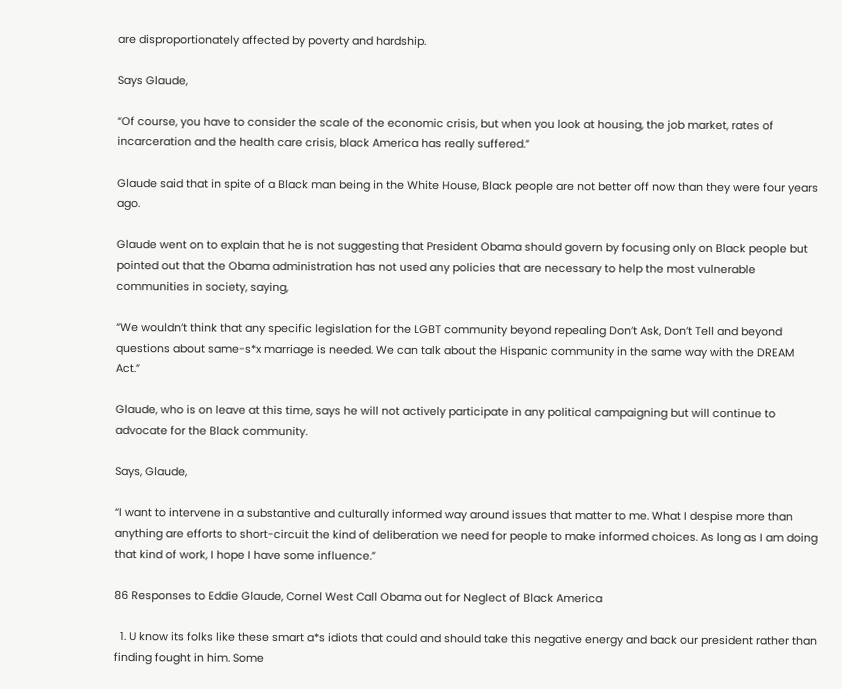are disproportionately affected by poverty and hardship.

Says Glaude,

“Of course, you have to consider the scale of the economic crisis, but when you look at housing, the job market, rates of incarceration and the health care crisis, black America has really suffered.”

Glaude said that in spite of a Black man being in the White House, Black people are not better off now than they were four years ago.

Glaude went on to explain that he is not suggesting that President Obama should govern by focusing only on Black people but pointed out that the Obama administration has not used any policies that are necessary to help the most vulnerable communities in society, saying,

“We wouldn’t think that any specific legislation for the LGBT community beyond repealing Don’t Ask, Don’t Tell and beyond questions about same-s*x marriage is needed. We can talk about the Hispanic community in the same way with the DREAM Act.”

Glaude, who is on leave at this time, says he will not actively participate in any political campaigning but will continue to advocate for the Black community.

Says, Glaude,

“I want to intervene in a substantive and culturally informed way around issues that matter to me. What I despise more than anything are efforts to short-circuit the kind of deliberation we need for people to make informed choices. As long as I am doing that kind of work, I hope I have some influence.”

86 Responses to Eddie Glaude, Cornel West Call Obama out for Neglect of Black America

  1. U know its folks like these smart a*s idiots that could and should take this negative energy and back our president rather than finding fought in him. Some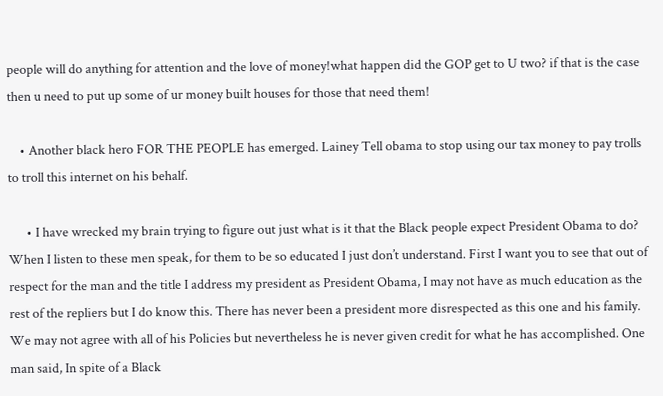people will do anything for attention and the love of money!what happen did the GOP get to U two? if that is the case then u need to put up some of ur money built houses for those that need them!

    • Another black hero FOR THE PEOPLE has emerged. Lainey Tell obama to stop using our tax money to pay trolls to troll this internet on his behalf.

      • I have wrecked my brain trying to figure out just what is it that the Black people expect President Obama to do? When I listen to these men speak, for them to be so educated I just don’t understand. First I want you to see that out of respect for the man and the title I address my president as President Obama, I may not have as much education as the rest of the repliers but I do know this. There has never been a president more disrespected as this one and his family. We may not agree with all of his Policies but nevertheless he is never given credit for what he has accomplished. One man said, In spite of a Black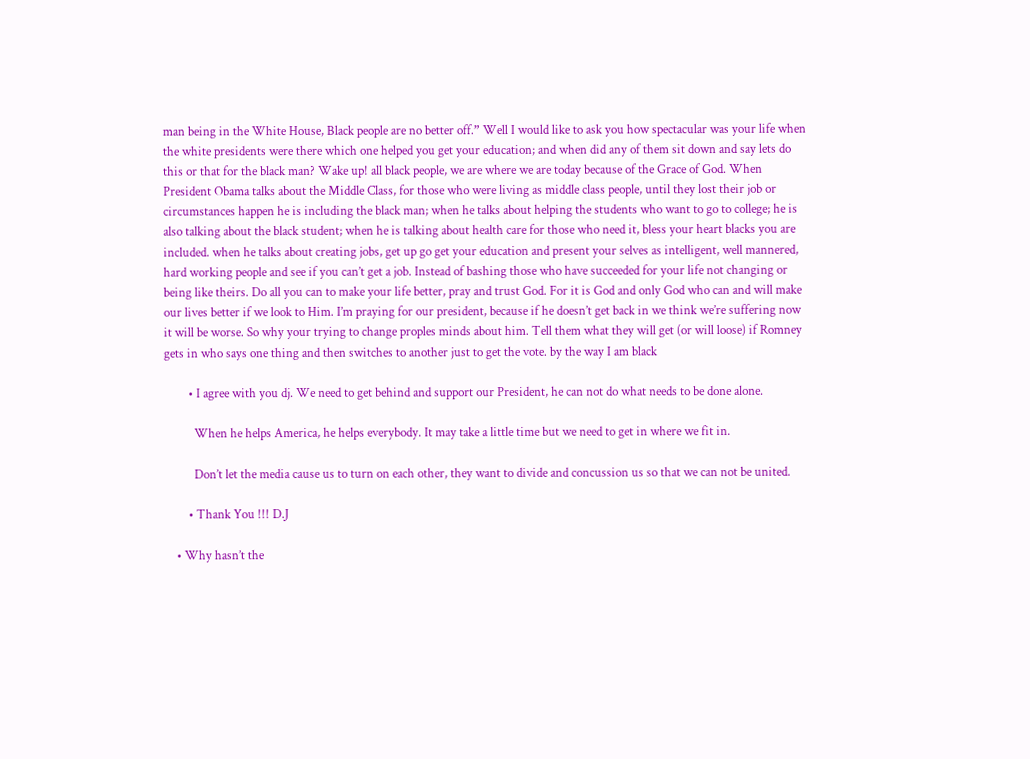man being in the White House, Black people are no better off.” Well I would like to ask you how spectacular was your life when the white presidents were there which one helped you get your education; and when did any of them sit down and say lets do this or that for the black man? Wake up! all black people, we are where we are today because of the Grace of God. When President Obama talks about the Middle Class, for those who were living as middle class people, until they lost their job or circumstances happen he is including the black man; when he talks about helping the students who want to go to college; he is also talking about the black student; when he is talking about health care for those who need it, bless your heart blacks you are included. when he talks about creating jobs, get up go get your education and present your selves as intelligent, well mannered, hard working people and see if you can’t get a job. Instead of bashing those who have succeeded for your life not changing or being like theirs. Do all you can to make your life better, pray and trust God. For it is God and only God who can and will make our lives better if we look to Him. I’m praying for our president, because if he doesn’t get back in we think we’re suffering now it will be worse. So why your trying to change proples minds about him. Tell them what they will get (or will loose) if Romney gets in who says one thing and then switches to another just to get the vote. by the way I am black

        • I agree with you dj. We need to get behind and support our President, he can not do what needs to be done alone.

          When he helps America, he helps everybody. It may take a little time but we need to get in where we fit in.

          Don’t let the media cause us to turn on each other, they want to divide and concussion us so that we can not be united.

        • Thank You !!! D.J

    • Why hasn’t the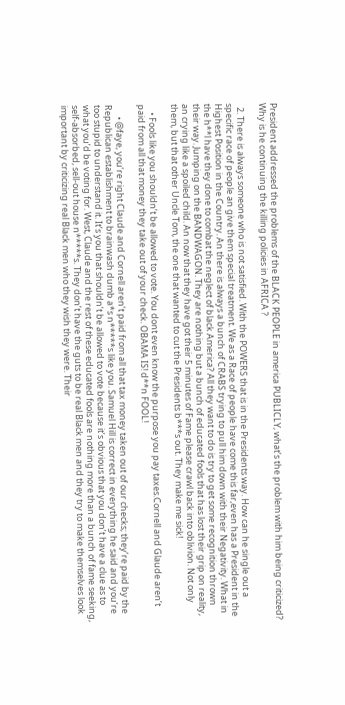President addressed the problems of the BLACK PEOPLE in america PUBLICLY, what’s the problem with him being criticized? Why is he continuing the killing policies in AFRICA ?

  2. There is always someone who is not satisfied. With the POWERS that is in the Presidents way. How can he single out a specific race of people an give them special treatment. We as a Race of people have come this far,even has a President in the Highest Position in the Country. An there is always a bunch of CRABS trying to pull him down with their Negativity. What in the h**l have they done to combat the neglect of black America? All they want to do is try to get some recognition thrown their way. Jumping on the BANDWAGON. They are nothing but a bunch of educated fools that has lost their grip on reality, an crying like a spoiled child. An now that they have got their 5 minutes of Fame please crawl back into oblivion. Not only them, but that other Uncle Tom, the one that wanted to cut the Presidents b***s out. They make me sick!

    • Fools like you shouldn’t be allowed to vote. You dont even know the purpose you pay taxes.Cornell and Glaude aren’t paid from all that money they take out of your check. OBAMA IS! d**n FOOL!

      • @faye, you’re right Claude and Cornell aren’t paid from all that tax money taken out of our checks; they’re paid by the Republican establishment to brainwash dumb a*s n*****s like you. Samuel Hill is correct in everything he said and you’re too stupid to understand it. It’s you that shouldn’t be allowed to vote because it’s obvious that you don’t have a clue as to what you’d be voting for. West, Claude and the rest of these educated fools are nothing more than a bunch of fame seeking, self-absorbed, sell-out house n*****s. They don’t have the guts to be real Black men and they try to make themselves look important by criticizing real Black men who they wish they were. Their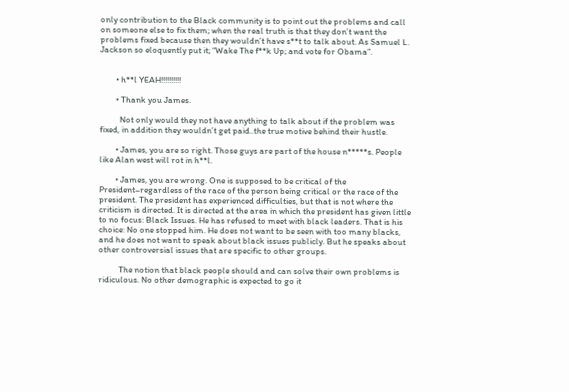only contribution to the Black community is to point out the problems and call on someone else to fix them; when the real truth is that they don’t want the problems fixed because then they wouldn’t have s**t to talk about. As Samuel L. Jackson so eloquently put it; “Wake The f**k Up; and vote for Obama”.


        • h**l YEAH!!!!!!!!!!

        • Thank you James.

          Not only would they not have anything to talk about if the problem was fixed, in addition they wouldn’t get paid..the true motive behind their hustle.

        • James, you are so right. Those guys are part of the house n*****s. People like Alan west will rot in h**l.

        • James, you are wrong. One is supposed to be critical of the President–regardless of the race of the person being critical or the race of the president. The president has experienced difficulties, but that is not where the criticism is directed. It is directed at the area in which the president has given little to no focus: Black Issues. He has refused to meet with black leaders. That is his choice: No one stopped him. He does not want to be seen with too many blacks, and he does not want to speak about black issues publicly. But he speaks about other controversial issues that are specific to other groups.

          The notion that black people should and can solve their own problems is ridiculous. No other demographic is expected to go it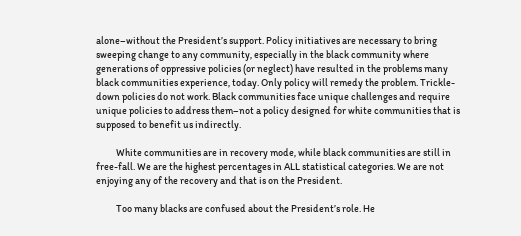alone–without the President’s support. Policy initiatives are necessary to bring sweeping change to any community, especially in the black community where generations of oppressive policies (or neglect) have resulted in the problems many black communities experience, today. Only policy will remedy the problem. Trickle-down policies do not work. Black communities face unique challenges and require unique policies to address them–not a policy designed for white communities that is supposed to benefit us indirectly.

          White communities are in recovery mode, while black communities are still in free-fall. We are the highest percentages in ALL statistical categories. We are not enjoying any of the recovery and that is on the President.

          Too many blacks are confused about the President’s role. He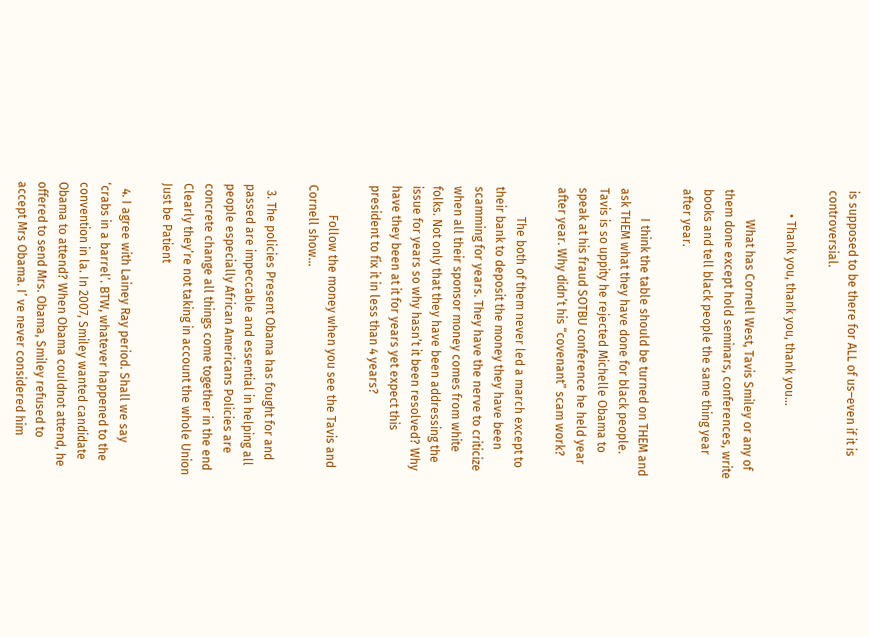is supposed to be there for ALL of us–even if it is controversial.

        • Thank you, thank you, thank you…

          What has Cornell West, Tavis Smiley or any of them done except hold seminars, conferences, write books and tell black people the same thing year after year.

          I think the table should be turned on THEM and ask THEM what they have done for black people. Tavis is so uppity he rejected Michelle Obama to speak at his fraud SOTBU conference he held year after year. Why didn’t his “covenant” scam work?

          The both of them never led a march except to their bank to deposit the money they have been scamming for years. They have the nerve to criticize when all their sponsor money comes from white folks. Not only that they have been addressing the issue for years so why hasn’t it been resolved? Why have they been at it for years yet expect this president to fix it in less than 4 years?

          Follow the money when you see the Tavis and Cornell show…

  3. The policies Present Obama has fought for and passed are impeccable and essential in helping all people especially African Americans Policies are concrete change all things come together in the end Clearly they’re not taking in account the whole Union Just be Patient

  4. I agree with Lainey Ray period. Shall we say ‘crabs in a barrel’. BTW, whatever happened to the convention in la. In 2007, Smiley wanted candidate Obama to attend? When Obama couldnot attend, he offered to send Mrs. Obama, Smiley refused to accept Mrs Obama. I’ ve never considered him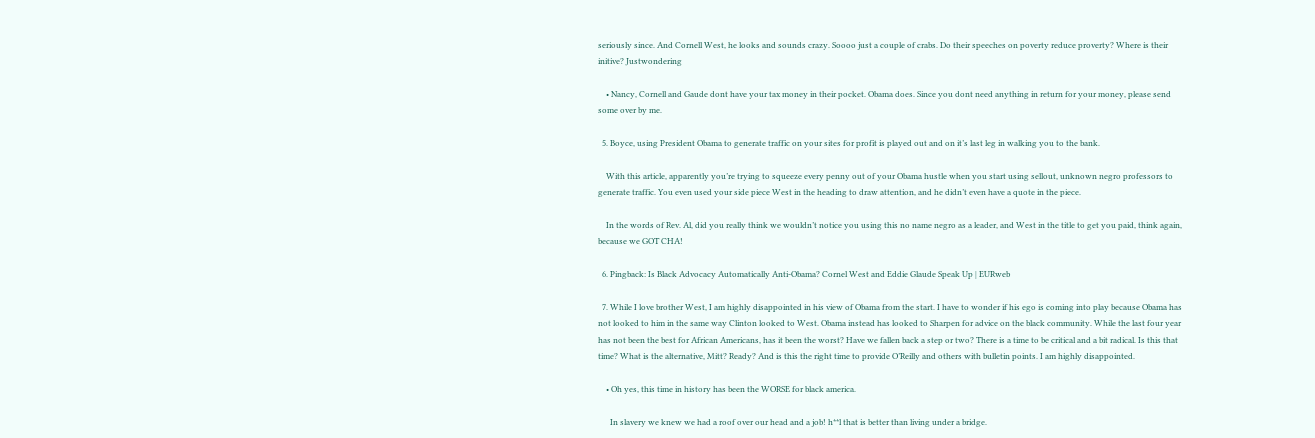seriously since. And Cornell West, he looks and sounds crazy. Soooo just a couple of crabs. Do their speeches on poverty reduce proverty? Where is their initive? Justwondering

    • Nancy, Cornell and Gaude dont have your tax money in their pocket. Obama does. Since you dont need anything in return for your money, please send some over by me.

  5. Boyce, using President Obama to generate traffic on your sites for profit is played out and on it’s last leg in walking you to the bank.

    With this article, apparently you’re trying to squeeze every penny out of your Obama hustle when you start using sellout, unknown negro professors to generate traffic. You even used your side piece West in the heading to draw attention, and he didn’t even have a quote in the piece.

    In the words of Rev. Al, did you really think we wouldn’t notice you using this no name negro as a leader, and West in the title to get you paid, think again, because we GOT CHA!

  6. Pingback: Is Black Advocacy Automatically Anti-Obama? Cornel West and Eddie Glaude Speak Up | EURweb

  7. While I love brother West, I am highly disappointed in his view of Obama from the start. I have to wonder if his ego is coming into play because Obama has not looked to him in the same way Clinton looked to West. Obama instead has looked to Sharpen for advice on the black community. While the last four year has not been the best for African Americans, has it been the worst? Have we fallen back a step or two? There is a time to be critical and a bit radical. Is this that time? What is the alternative, Mitt? Ready? And is this the right time to provide O’Reilly and others with bulletin points. I am highly disappointed.

    • Oh yes, this time in history has been the WORSE for black america.

      In slavery we knew we had a roof over our head and a job! h**l that is better than living under a bridge.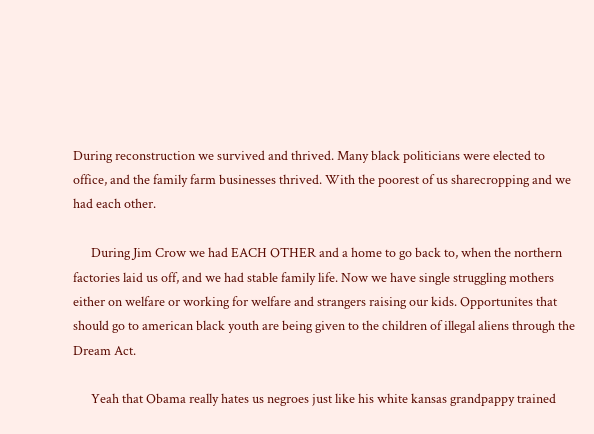During reconstruction we survived and thrived. Many black politicians were elected to office, and the family farm businesses thrived. With the poorest of us sharecropping and we had each other.

      During Jim Crow we had EACH OTHER and a home to go back to, when the northern factories laid us off, and we had stable family life. Now we have single struggling mothers either on welfare or working for welfare and strangers raising our kids. Opportunites that should go to american black youth are being given to the children of illegal aliens through the Dream Act.

      Yeah that Obama really hates us negroes just like his white kansas grandpappy trained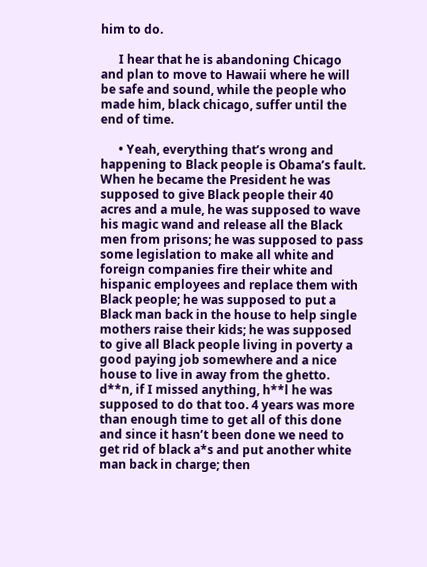him to do.

      I hear that he is abandoning Chicago and plan to move to Hawaii where he will be safe and sound, while the people who made him, black chicago, suffer until the end of time.

      • Yeah, everything that’s wrong and happening to Black people is Obama’s fault. When he became the President he was supposed to give Black people their 40 acres and a mule, he was supposed to wave his magic wand and release all the Black men from prisons; he was supposed to pass some legislation to make all white and foreign companies fire their white and hispanic employees and replace them with Black people; he was supposed to put a Black man back in the house to help single mothers raise their kids; he was supposed to give all Black people living in poverty a good paying job somewhere and a nice house to live in away from the ghetto. d**n, if I missed anything, h**l he was supposed to do that too. 4 years was more than enough time to get all of this done and since it hasn’t been done we need to get rid of black a*s and put another white man back in charge; then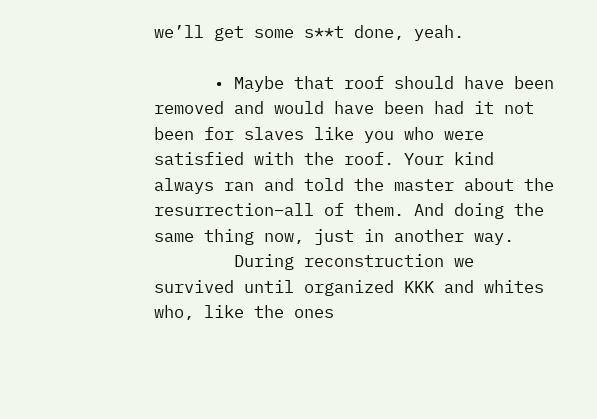we’ll get some s**t done, yeah.

      • Maybe that roof should have been removed and would have been had it not been for slaves like you who were satisfied with the roof. Your kind always ran and told the master about the resurrection–all of them. And doing the same thing now, just in another way.
        During reconstruction we survived until organized KKK and whites who, like the ones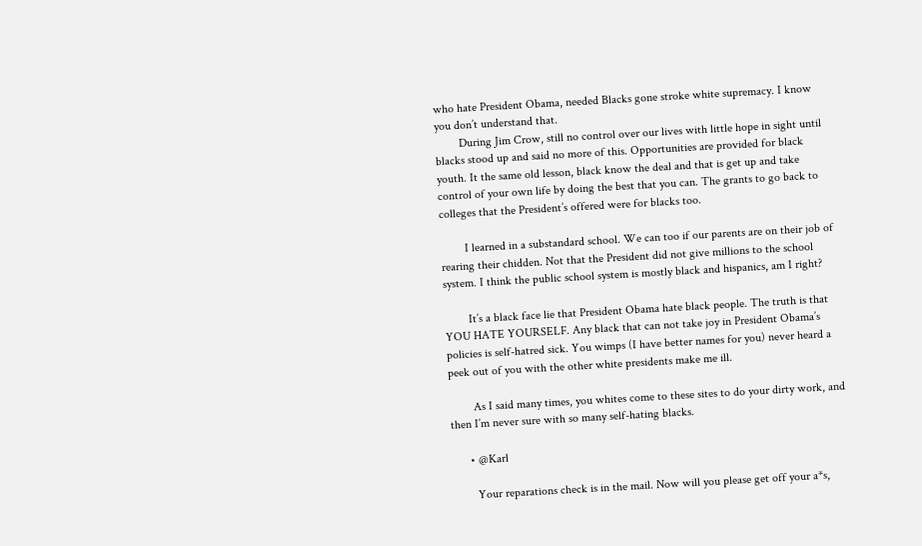who hate President Obama, needed Blacks gone stroke white supremacy. I know you don’t understand that.
        During Jim Crow, still no control over our lives with little hope in sight until blacks stood up and said no more of this. Opportunities are provided for black youth. It the same old lesson, black know the deal and that is get up and take control of your own life by doing the best that you can. The grants to go back to colleges that the President’s offered were for blacks too.

        I learned in a substandard school. We can too if our parents are on their job of rearing their chidden. Not that the President did not give millions to the school system. I think the public school system is mostly black and hispanics, am I right?

        It’s a black face lie that President Obama hate black people. The truth is that YOU HATE YOURSELF. Any black that can not take joy in President Obama’s policies is self-hatred sick. You wimps (I have better names for you) never heard a peek out of you with the other white presidents make me ill.

        As I said many times, you whites come to these sites to do your dirty work, and then I’m never sure with so many self-hating blacks.

      • @Karl

        Your reparations check is in the mail. Now will you please get off your a*s,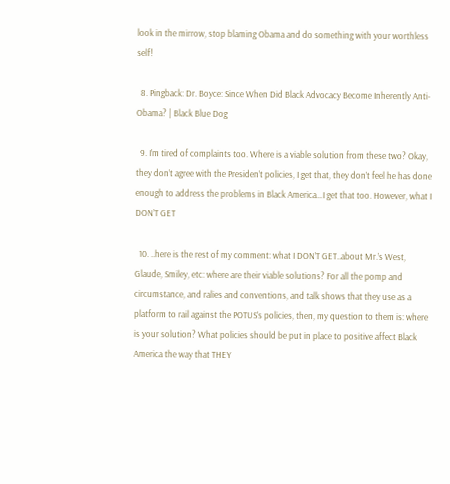look in the mirrow, stop blaming Obama and do something with your worthless self!

  8. Pingback: Dr. Boyce: Since When Did Black Advocacy Become Inherently Anti-Obama? | Black Blue Dog

  9. I’m tired of complaints too. Where is a viable solution from these two? Okay, they don’t agree with the Presiden’t policies, I get that, they don’t feel he has done enough to address the problems in Black America…I get that too. However, what I DON’T GET

  10. ..here is the rest of my comment: what I DON’T GET..about Mr.’s West, Glaude, Smiley, etc: where are their viable solutions? For all the pomp and circumstance, and ralies and conventions, and talk shows that they use as a platform to rail against the POTUS’s policies, then, my question to them is: where is your solution? What policies should be put in place to positive affect Black America the way that THEY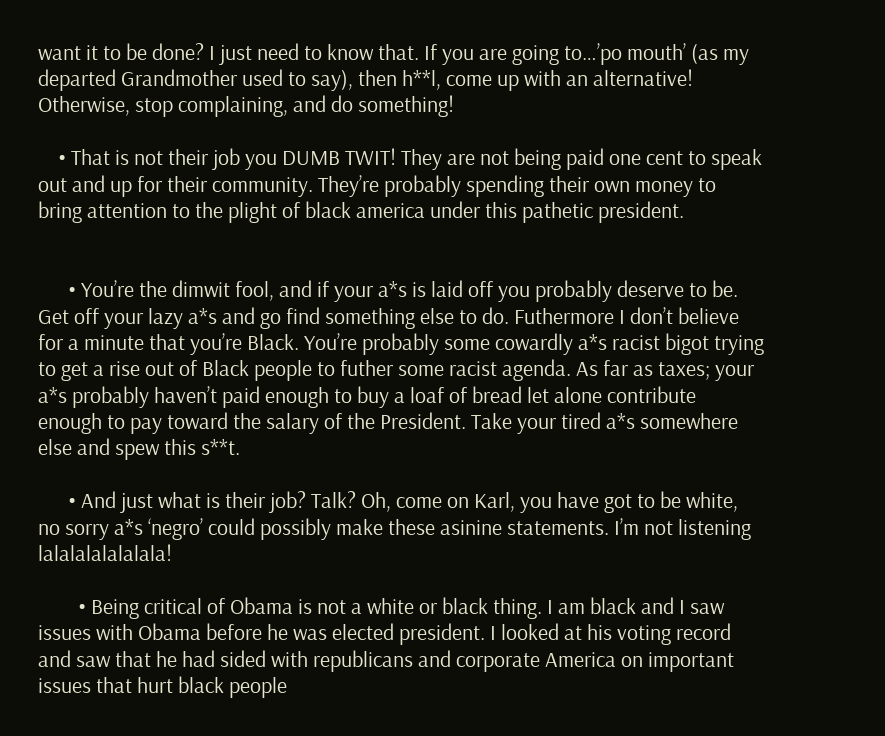want it to be done? I just need to know that. If you are going to…’po mouth’ (as my departed Grandmother used to say), then h**l, come up with an alternative! Otherwise, stop complaining, and do something!

    • That is not their job you DUMB TWIT! They are not being paid one cent to speak out and up for their community. They’re probably spending their own money to bring attention to the plight of black america under this pathetic president.


      • You’re the dimwit fool, and if your a*s is laid off you probably deserve to be. Get off your lazy a*s and go find something else to do. Futhermore I don’t believe for a minute that you’re Black. You’re probably some cowardly a*s racist bigot trying to get a rise out of Black people to futher some racist agenda. As far as taxes; your a*s probably haven’t paid enough to buy a loaf of bread let alone contribute enough to pay toward the salary of the President. Take your tired a*s somewhere else and spew this s**t.

      • And just what is their job? Talk? Oh, come on Karl, you have got to be white, no sorry a*s ‘negro’ could possibly make these asinine statements. I’m not listening lalalalalalalala!

        • Being critical of Obama is not a white or black thing. I am black and I saw issues with Obama before he was elected president. I looked at his voting record and saw that he had sided with republicans and corporate America on important issues that hurt black people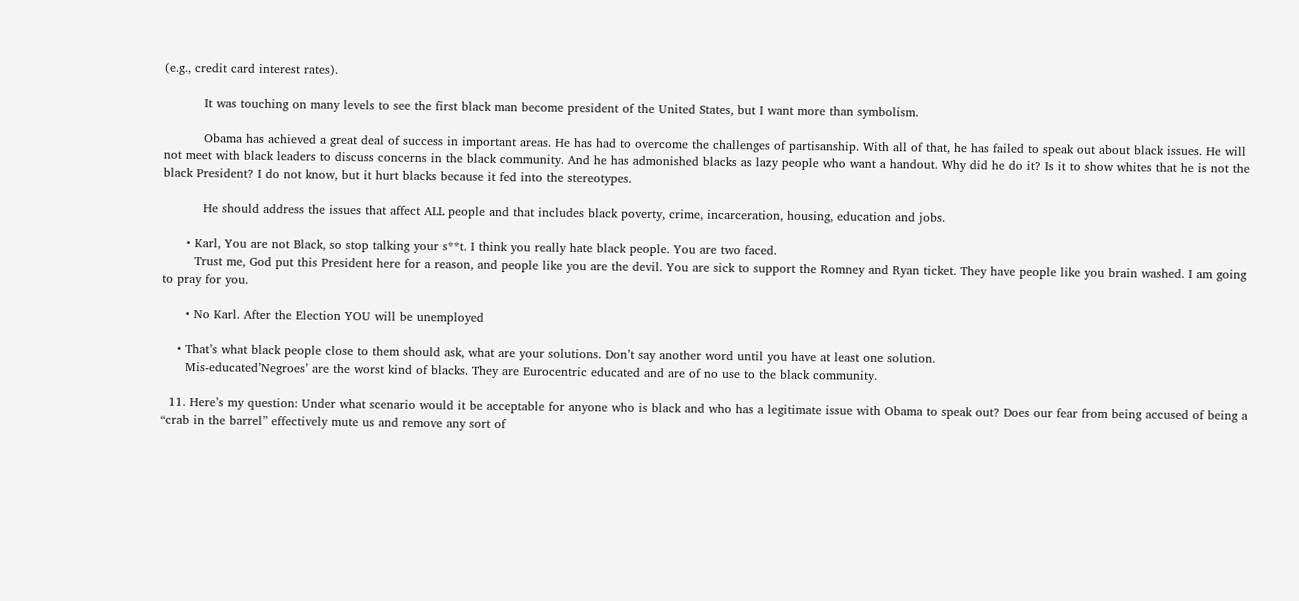(e.g., credit card interest rates).

          It was touching on many levels to see the first black man become president of the United States, but I want more than symbolism.

          Obama has achieved a great deal of success in important areas. He has had to overcome the challenges of partisanship. With all of that, he has failed to speak out about black issues. He will not meet with black leaders to discuss concerns in the black community. And he has admonished blacks as lazy people who want a handout. Why did he do it? Is it to show whites that he is not the black President? I do not know, but it hurt blacks because it fed into the stereotypes.

          He should address the issues that affect ALL people and that includes black poverty, crime, incarceration, housing, education and jobs.

      • Karl, You are not Black, so stop talking your s**t. I think you really hate black people. You are two faced.
        Trust me, God put this President here for a reason, and people like you are the devil. You are sick to support the Romney and Ryan ticket. They have people like you brain washed. I am going to pray for you.

      • No Karl. After the Election YOU will be unemployed

    • That’s what black people close to them should ask, what are your solutions. Don’t say another word until you have at least one solution.
      Mis-educated’Negroes’ are the worst kind of blacks. They are Eurocentric educated and are of no use to the black community.

  11. Here’s my question: Under what scenario would it be acceptable for anyone who is black and who has a legitimate issue with Obama to speak out? Does our fear from being accused of being a “crab in the barrel” effectively mute us and remove any sort of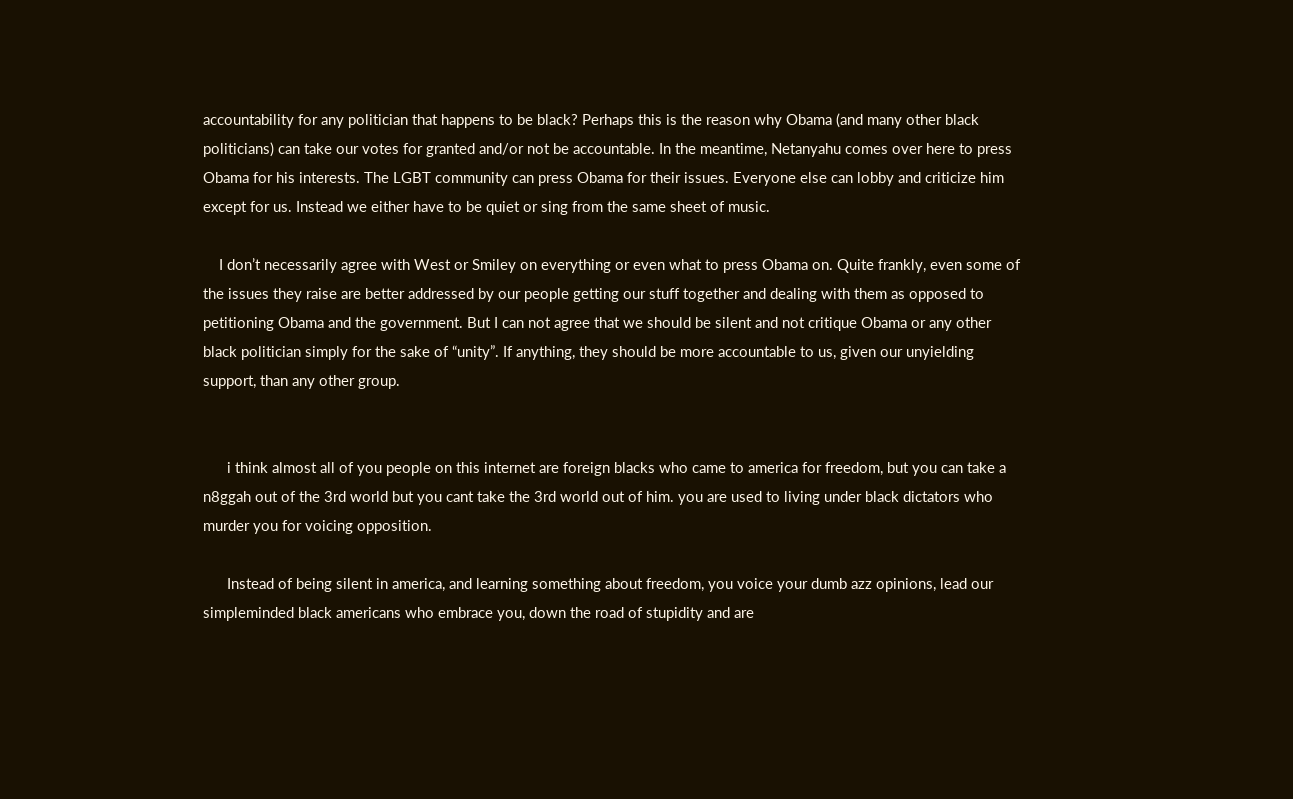accountability for any politician that happens to be black? Perhaps this is the reason why Obama (and many other black politicians) can take our votes for granted and/or not be accountable. In the meantime, Netanyahu comes over here to press Obama for his interests. The LGBT community can press Obama for their issues. Everyone else can lobby and criticize him except for us. Instead we either have to be quiet or sing from the same sheet of music.

    I don’t necessarily agree with West or Smiley on everything or even what to press Obama on. Quite frankly, even some of the issues they raise are better addressed by our people getting our stuff together and dealing with them as opposed to petitioning Obama and the government. But I can not agree that we should be silent and not critique Obama or any other black politician simply for the sake of “unity”. If anything, they should be more accountable to us, given our unyielding support, than any other group.


      i think almost all of you people on this internet are foreign blacks who came to america for freedom, but you can take a n8ggah out of the 3rd world but you cant take the 3rd world out of him. you are used to living under black dictators who murder you for voicing opposition.

      Instead of being silent in america, and learning something about freedom, you voice your dumb azz opinions, lead our simpleminded black americans who embrace you, down the road of stupidity and are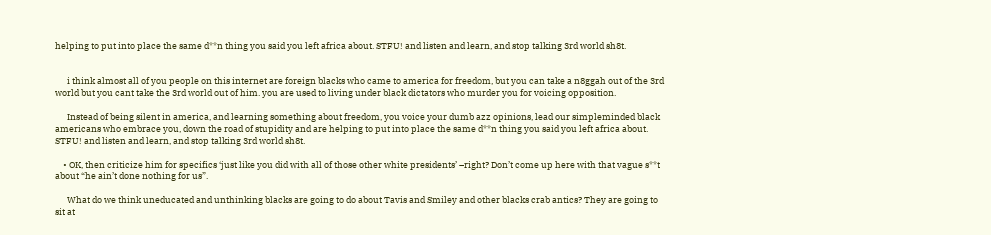helping to put into place the same d**n thing you said you left africa about. STFU! and listen and learn, and stop talking 3rd world sh8t.


      i think almost all of you people on this internet are foreign blacks who came to america for freedom, but you can take a n8ggah out of the 3rd world but you cant take the 3rd world out of him. you are used to living under black dictators who murder you for voicing opposition.

      Instead of being silent in america, and learning something about freedom, you voice your dumb azz opinions, lead our simpleminded black americans who embrace you, down the road of stupidity and are helping to put into place the same d**n thing you said you left africa about. STFU! and listen and learn, and stop talking 3rd world sh8t.

    • OK, then criticize him for specifics ‘just like you did with all of those other white presidents’ –right? Don’t come up here with that vague s**t about “he ain’t done nothing for us”.

      What do we think uneducated and unthinking blacks are going to do about Tavis and Smiley and other blacks crab antics? They are going to sit at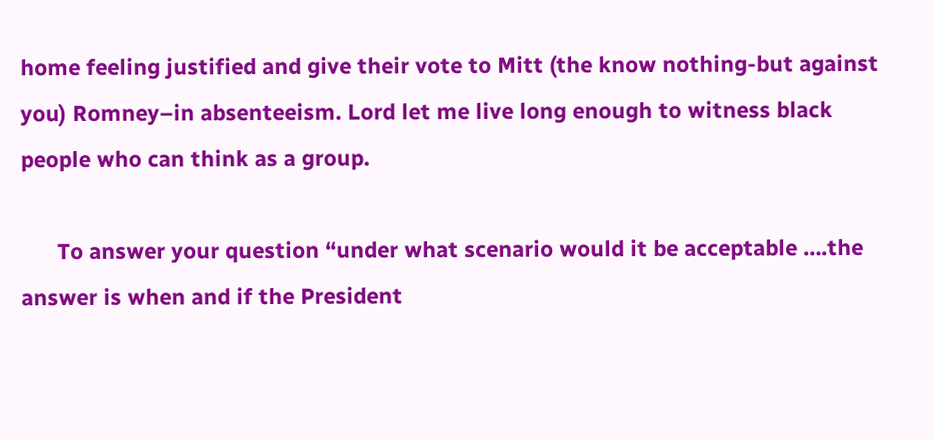home feeling justified and give their vote to Mitt (the know nothing-but against you) Romney–in absenteeism. Lord let me live long enough to witness black people who can think as a group.

      To answer your question “under what scenario would it be acceptable ….the answer is when and if the President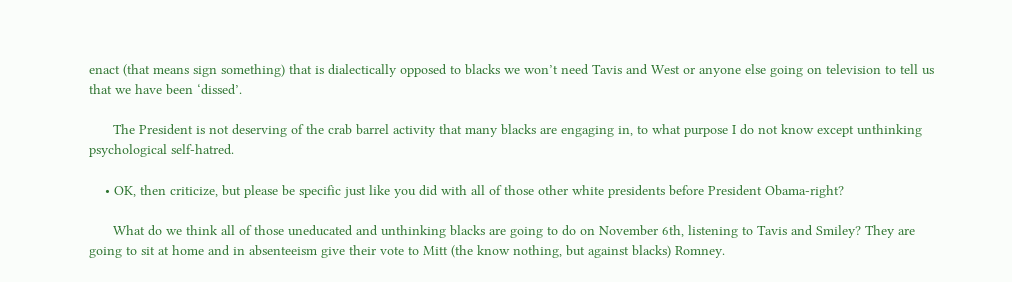enact (that means sign something) that is dialectically opposed to blacks we won’t need Tavis and West or anyone else going on television to tell us that we have been ‘dissed’.

      The President is not deserving of the crab barrel activity that many blacks are engaging in, to what purpose I do not know except unthinking psychological self-hatred.

    • OK, then criticize, but please be specific just like you did with all of those other white presidents before President Obama-right?

      What do we think all of those uneducated and unthinking blacks are going to do on November 6th, listening to Tavis and Smiley? They are going to sit at home and in absenteeism give their vote to Mitt (the know nothing, but against blacks) Romney.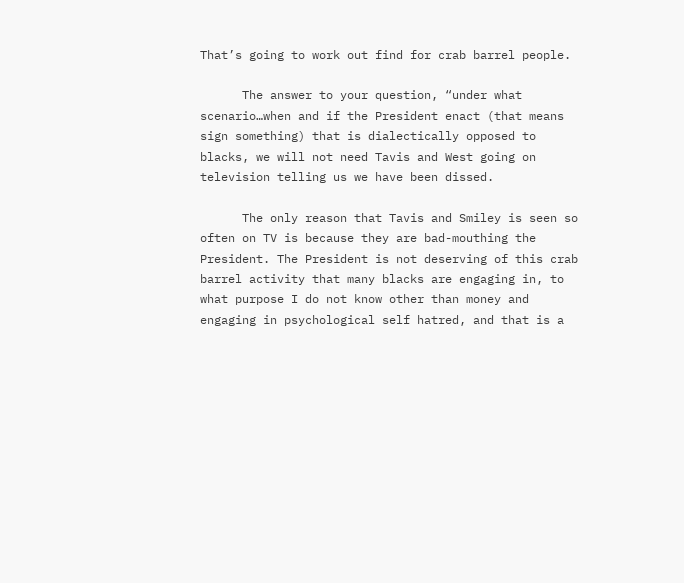That’s going to work out find for crab barrel people.

      The answer to your question, “under what scenario…when and if the President enact (that means sign something) that is dialectically opposed to blacks, we will not need Tavis and West going on television telling us we have been dissed.

      The only reason that Tavis and Smiley is seen so often on TV is because they are bad-mouthing the President. The President is not deserving of this crab barrel activity that many blacks are engaging in, to what purpose I do not know other than money and engaging in psychological self hatred, and that is a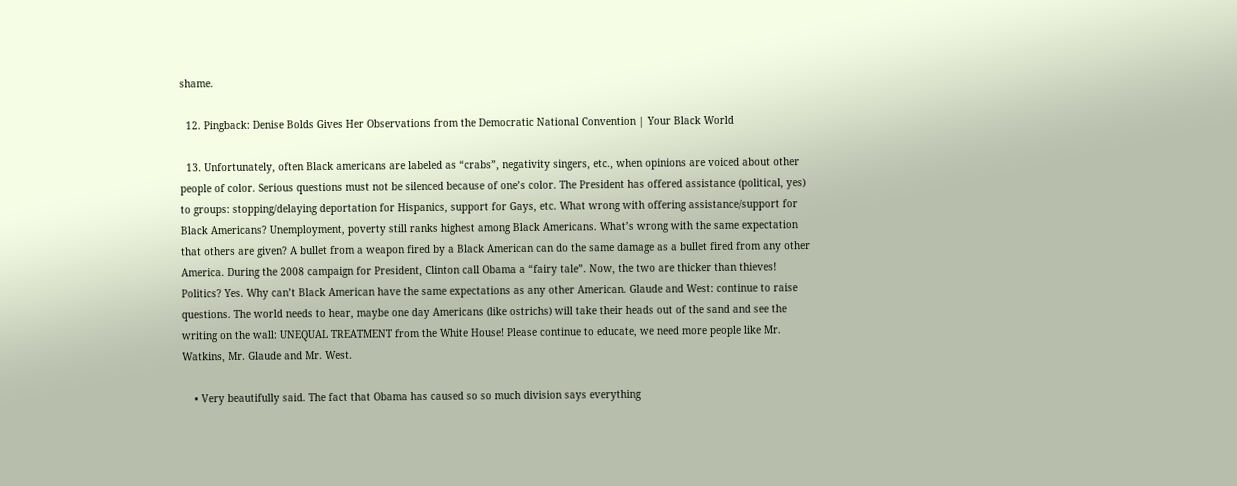shame.

  12. Pingback: Denise Bolds Gives Her Observations from the Democratic National Convention | Your Black World

  13. Unfortunately, often Black americans are labeled as “crabs”, negativity singers, etc., when opinions are voiced about other people of color. Serious questions must not be silenced because of one’s color. The President has offered assistance (political, yes) to groups: stopping/delaying deportation for Hispanics, support for Gays, etc. What wrong with offering assistance/support for Black Americans? Unemployment, poverty still ranks highest among Black Americans. What’s wrong with the same expectation that others are given? A bullet from a weapon fired by a Black American can do the same damage as a bullet fired from any other America. During the 2008 campaign for President, Clinton call Obama a “fairy tale”. Now, the two are thicker than thieves! Politics? Yes. Why can’t Black American have the same expectations as any other American. Glaude and West: continue to raise questions. The world needs to hear, maybe one day Americans (like ostrichs) will take their heads out of the sand and see the writing on the wall: UNEQUAL TREATMENT from the White House! Please continue to educate, we need more people like Mr. Watkins, Mr. Glaude and Mr. West.

    • Very beautifully said. The fact that Obama has caused so so much division says everything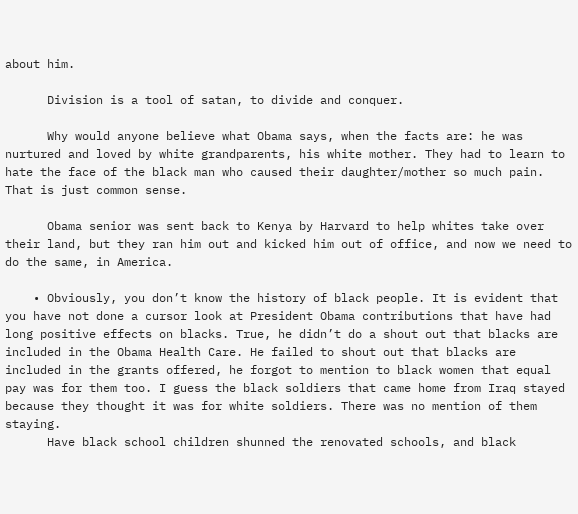about him.

      Division is a tool of satan, to divide and conquer.

      Why would anyone believe what Obama says, when the facts are: he was nurtured and loved by white grandparents, his white mother. They had to learn to hate the face of the black man who caused their daughter/mother so much pain. That is just common sense.

      Obama senior was sent back to Kenya by Harvard to help whites take over their land, but they ran him out and kicked him out of office, and now we need to do the same, in America.

    • Obviously, you don’t know the history of black people. It is evident that you have not done a cursor look at President Obama contributions that have had long positive effects on blacks. True, he didn’t do a shout out that blacks are included in the Obama Health Care. He failed to shout out that blacks are included in the grants offered, he forgot to mention to black women that equal pay was for them too. I guess the black soldiers that came home from Iraq stayed because they thought it was for white soldiers. There was no mention of them staying.
      Have black school children shunned the renovated schools, and black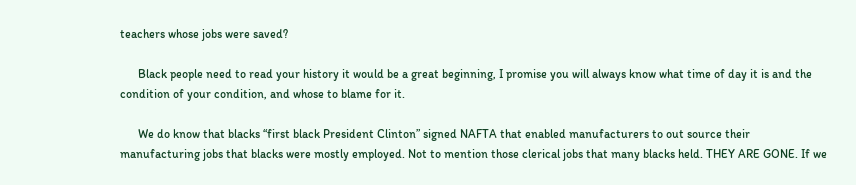teachers whose jobs were saved?

      Black people need to read your history it would be a great beginning, I promise you will always know what time of day it is and the condition of your condition, and whose to blame for it.

      We do know that blacks “first black President Clinton” signed NAFTA that enabled manufacturers to out source their manufacturing jobs that blacks were mostly employed. Not to mention those clerical jobs that many blacks held. THEY ARE GONE. If we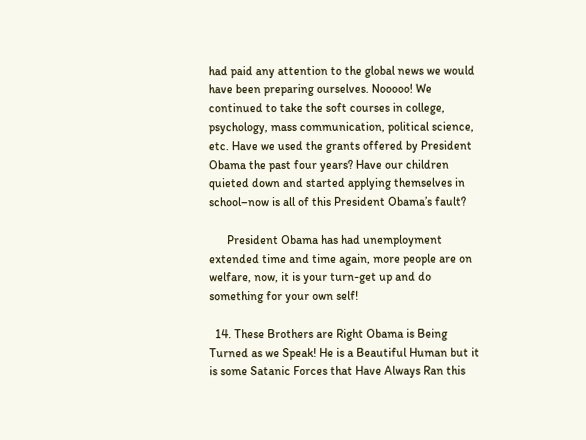had paid any attention to the global news we would have been preparing ourselves. Nooooo! We continued to take the soft courses in college, psychology, mass communication, political science, etc. Have we used the grants offered by President Obama the past four years? Have our children quieted down and started applying themselves in school–now is all of this President Obama’s fault?

      President Obama has had unemployment extended time and time again, more people are on welfare, now, it is your turn-get up and do something for your own self!

  14. These Brothers are Right Obama is Being Turned as we Speak! He is a Beautiful Human but it is some Satanic Forces that Have Always Ran this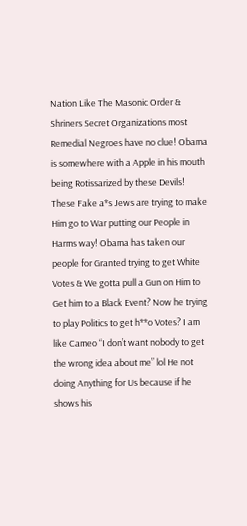Nation Like The Masonic Order & Shriners Secret Organizations most Remedial Negroes have no clue! Obama is somewhere with a Apple in his mouth being Rotissarized by these Devils! These Fake a*s Jews are trying to make Him go to War putting our People in Harms way! Obama has taken our people for Granted trying to get White Votes & We gotta pull a Gun on Him to Get him to a Black Event? Now he trying to play Politics to get h**o Votes? I am like Cameo “I don’t want nobody to get the wrong idea about me” lol He not doing Anything for Us because if he shows his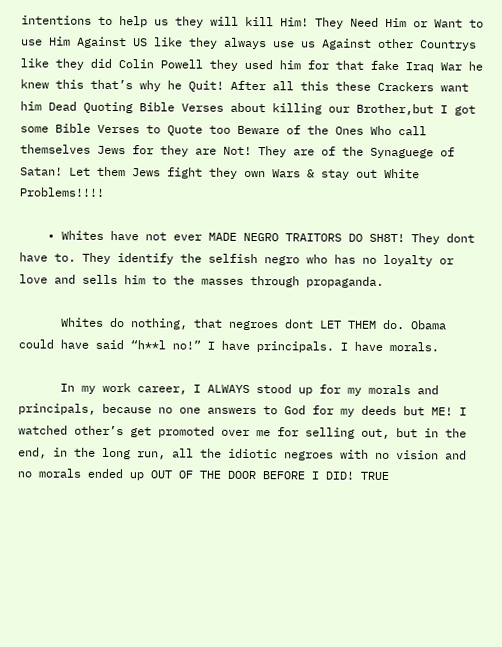intentions to help us they will kill Him! They Need Him or Want to use Him Against US like they always use us Against other Countrys like they did Colin Powell they used him for that fake Iraq War he knew this that’s why he Quit! After all this these Crackers want him Dead Quoting Bible Verses about killing our Brother,but I got some Bible Verses to Quote too Beware of the Ones Who call themselves Jews for they are Not! They are of the Synaguege of Satan! Let them Jews fight they own Wars & stay out White Problems!!!!

    • Whites have not ever MADE NEGRO TRAITORS DO SH8T! They dont have to. They identify the selfish negro who has no loyalty or love and sells him to the masses through propaganda.

      Whites do nothing, that negroes dont LET THEM do. Obama could have said “h**l no!” I have principals. I have morals.

      In my work career, I ALWAYS stood up for my morals and principals, because no one answers to God for my deeds but ME! I watched other’s get promoted over me for selling out, but in the end, in the long run, all the idiotic negroes with no vision and no morals ended up OUT OF THE DOOR BEFORE I DID! TRUE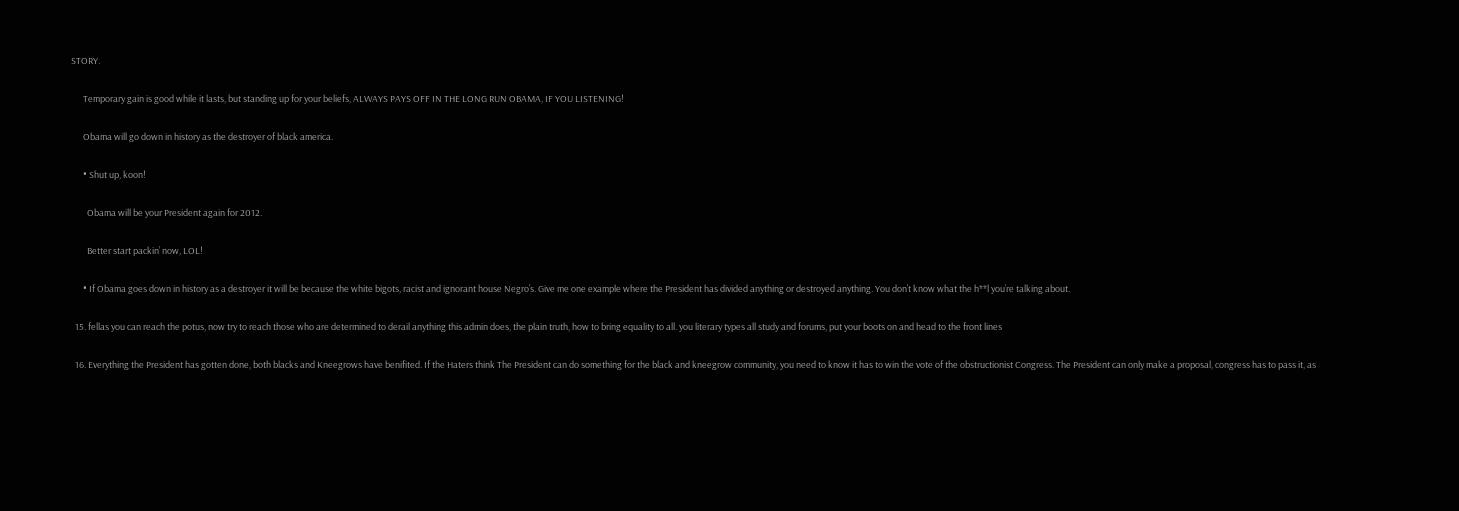STORY.

      Temporary gain is good while it lasts, but standing up for your beliefs, ALWAYS PAYS OFF IN THE LONG RUN OBAMA, IF YOU LISTENING!

      Obama will go down in history as the destroyer of black america.

      • Shut up, koon!

        Obama will be your President again for 2012.

        Better start packin’ now, LOL!

      • If Obama goes down in history as a destroyer it will be because the white bigots, racist and ignorant house Negro’s. Give me one example where the President has divided anything or destroyed anything. You don’t know what the h**l you’re talking about.

  15. fellas you can reach the potus, now try to reach those who are determined to derail anything this admin does, the plain truth, how to bring equality to all. you literary types all study and forums, put your boots on and head to the front lines

  16. Everything the President has gotten done, both blacks and Kneegrows have benifited. If the Haters think The President can do something for the black and kneegrow community, you need to know it has to win the vote of the obstructionist Congress. The President can only make a proposal, congress has to pass it, as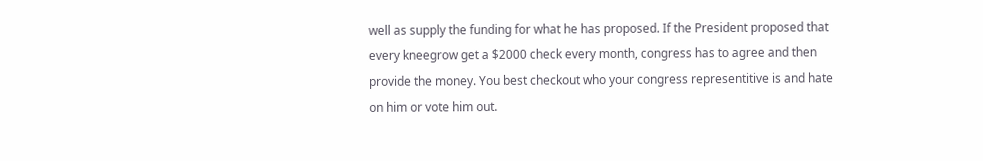well as supply the funding for what he has proposed. If the President proposed that every kneegrow get a $2000 check every month, congress has to agree and then provide the money. You best checkout who your congress representitive is and hate on him or vote him out.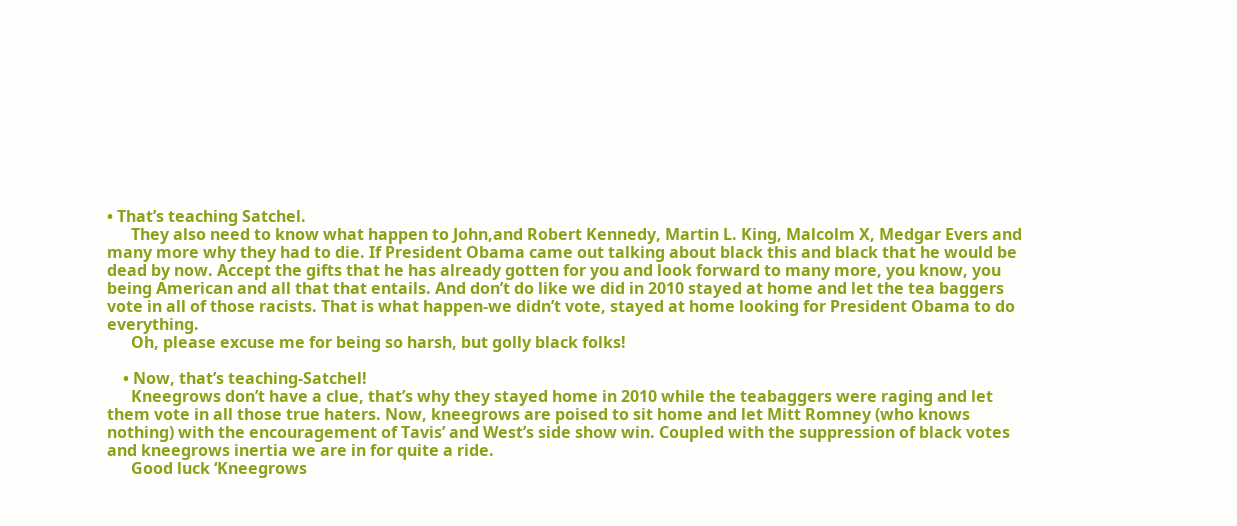• That’s teaching Satchel.
      They also need to know what happen to John,and Robert Kennedy, Martin L. King, Malcolm X, Medgar Evers and many more why they had to die. If President Obama came out talking about black this and black that he would be dead by now. Accept the gifts that he has already gotten for you and look forward to many more, you know, you being American and all that that entails. And don’t do like we did in 2010 stayed at home and let the tea baggers vote in all of those racists. That is what happen-we didn’t vote, stayed at home looking for President Obama to do everything.
      Oh, please excuse me for being so harsh, but golly black folks!

    • Now, that’s teaching-Satchel!
      Kneegrows don’t have a clue, that’s why they stayed home in 2010 while the teabaggers were raging and let them vote in all those true haters. Now, kneegrows are poised to sit home and let Mitt Romney (who knows nothing) with the encouragement of Tavis’ and West’s side show win. Coupled with the suppression of black votes and kneegrows inertia we are in for quite a ride.
      Good luck ‘Kneegrows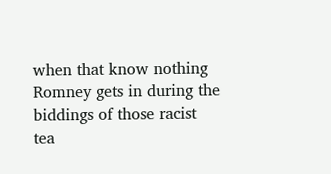when that know nothing Romney gets in during the biddings of those racist tea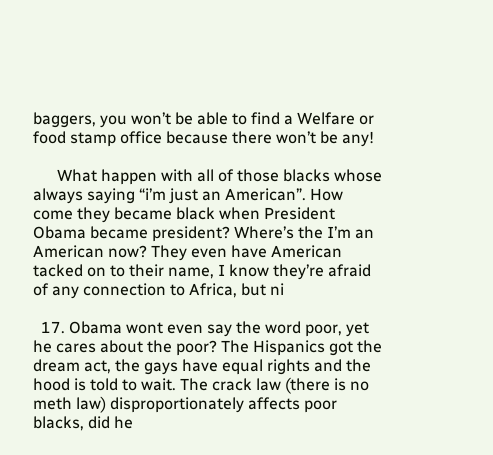baggers, you won’t be able to find a Welfare or food stamp office because there won’t be any!

      What happen with all of those blacks whose always saying “i’m just an American”. How come they became black when President Obama became president? Where’s the I’m an American now? They even have American tacked on to their name, I know they’re afraid of any connection to Africa, but ni

  17. Obama wont even say the word poor, yet he cares about the poor? The Hispanics got the dream act, the gays have equal rights and the hood is told to wait. The crack law (there is no meth law) disproportionately affects poor blacks, did he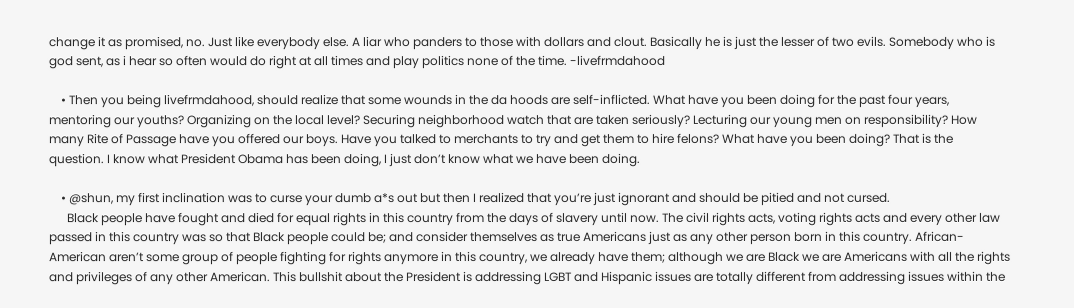change it as promised, no. Just like everybody else. A liar who panders to those with dollars and clout. Basically he is just the lesser of two evils. Somebody who is god sent, as i hear so often would do right at all times and play politics none of the time. -livefrmdahood

    • Then you being livefrmdahood, should realize that some wounds in the da hoods are self-inflicted. What have you been doing for the past four years, mentoring our youths? Organizing on the local level? Securing neighborhood watch that are taken seriously? Lecturing our young men on responsibility? How many Rite of Passage have you offered our boys. Have you talked to merchants to try and get them to hire felons? What have you been doing? That is the question. I know what President Obama has been doing, I just don’t know what we have been doing.

    • @shun, my first inclination was to curse your dumb a*s out but then I realized that you’re just ignorant and should be pitied and not cursed.
      Black people have fought and died for equal rights in this country from the days of slavery until now. The civil rights acts, voting rights acts and every other law passed in this country was so that Black people could be; and consider themselves as true Americans just as any other person born in this country. African-American aren’t some group of people fighting for rights anymore in this country, we already have them; although we are Black we are Americans with all the rights and privileges of any other American. This bullshit about the President is addressing LGBT and Hispanic issues are totally different from addressing issues within the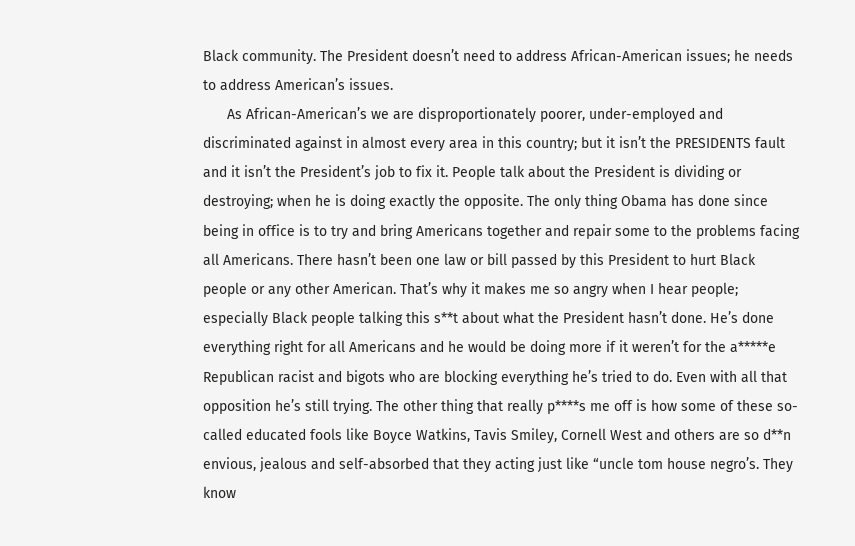Black community. The President doesn’t need to address African-American issues; he needs to address American’s issues.
      As African-American’s we are disproportionately poorer, under-employed and discriminated against in almost every area in this country; but it isn’t the PRESIDENTS fault and it isn’t the President’s job to fix it. People talk about the President is dividing or destroying; when he is doing exactly the opposite. The only thing Obama has done since being in office is to try and bring Americans together and repair some to the problems facing all Americans. There hasn’t been one law or bill passed by this President to hurt Black people or any other American. That’s why it makes me so angry when I hear people; especially Black people talking this s**t about what the President hasn’t done. He’s done everything right for all Americans and he would be doing more if it weren’t for the a*****e Republican racist and bigots who are blocking everything he’s tried to do. Even with all that opposition he’s still trying. The other thing that really p****s me off is how some of these so-called educated fools like Boyce Watkins, Tavis Smiley, Cornell West and others are so d**n envious, jealous and self-absorbed that they acting just like “uncle tom house negro’s. They know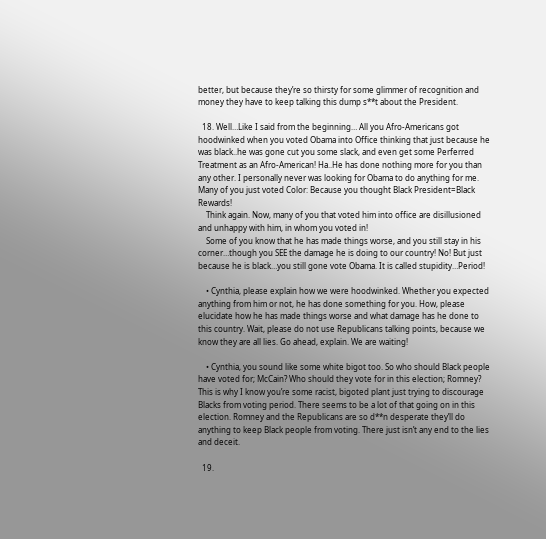better, but because they’re so thirsty for some glimmer of recognition and money they have to keep talking this dump s**t about the President.

  18. Well…Like I said from the beginning… All you Afro-Americans got hoodwinked when you voted Obama into Office thinking that just because he was black..he was gone cut you some slack, and even get some Perferred Treatment as an Afro-American! Ha..He has done nothing more for you than any other. I personally never was looking for Obama to do anything for me. Many of you just voted Color: Because you thought Black President=Black Rewards!
    Think again. Now, many of you that voted him into office are disillusioned and unhappy with him, in whom you voted in!
    Some of you know that he has made things worse, and you still stay in his corner…though you SEE the damage he is doing to our country! No! But just because he is black…you still gone vote Obama. It is called stupidity…Period!

    • Cynthia, please explain how we were hoodwinked. Whether you expected anything from him or not, he has done something for you. How, please elucidate how he has made things worse and what damage has he done to this country. Wait, please do not use Republicans talking points, because we know they are all lies. Go ahead, explain. We are waiting!

    • Cynthia, you sound like some white bigot too. So who should Black people have voted for; McCain? Who should they vote for in this election; Romney? This is why I know you’re some racist, bigoted plant just trying to discourage Blacks from voting period. There seems to be a lot of that going on in this election. Romney and the Republicans are so d**n desperate they’ll do anything to keep Black people from voting. There just isn’t any end to the lies and deceit.

  19.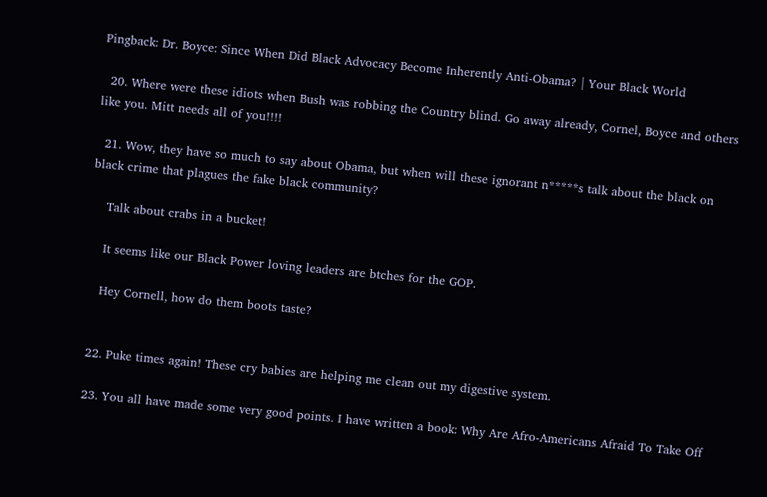Pingback: Dr. Boyce: Since When Did Black Advocacy Become Inherently Anti-Obama? | Your Black World

  20. Where were these idiots when Bush was robbing the Country blind. Go away already, Cornel, Boyce and others like you. Mitt needs all of you!!!!

  21. Wow, they have so much to say about Obama, but when will these ignorant n*****s talk about the black on black crime that plagues the fake black community?

    Talk about crabs in a bucket!

    It seems like our Black Power loving leaders are btches for the GOP.

    Hey Cornell, how do them boots taste?


  22. Puke times again! These cry babies are helping me clean out my digestive system.

  23. You all have made some very good points. I have written a book: Why Are Afro-Americans Afraid To Take Off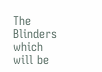The Blinders which will be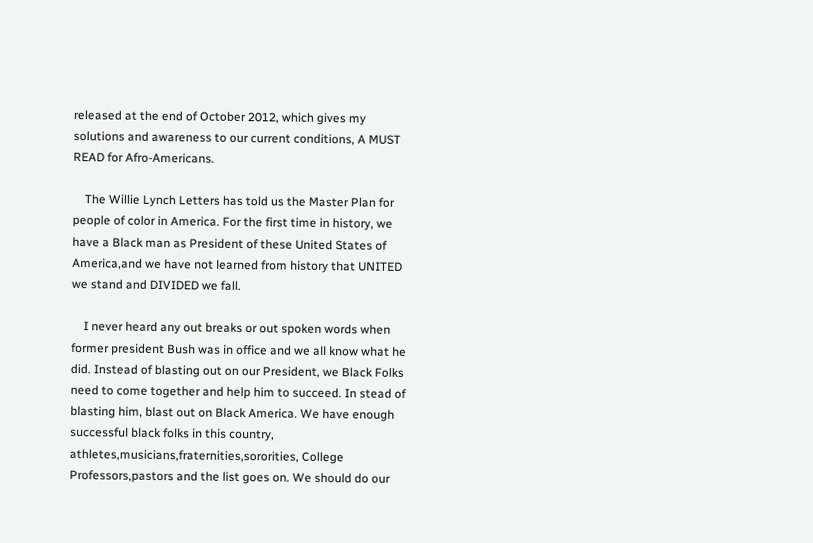released at the end of October 2012, which gives my solutions and awareness to our current conditions, A MUST READ for Afro-Americans.

    The Willie Lynch Letters has told us the Master Plan for people of color in America. For the first time in history, we have a Black man as President of these United States of America,and we have not learned from history that UNITED we stand and DIVIDED we fall.

    I never heard any out breaks or out spoken words when former president Bush was in office and we all know what he did. Instead of blasting out on our President, we Black Folks need to come together and help him to succeed. In stead of blasting him, blast out on Black America. We have enough successful black folks in this country, athletes,musicians,fraternities,sororities, College Professors,pastors and the list goes on. We should do our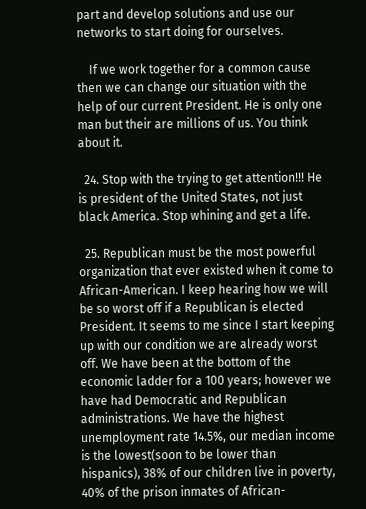part and develop solutions and use our networks to start doing for ourselves.

    If we work together for a common cause then we can change our situation with the help of our current President. He is only one man but their are millions of us. You think about it.

  24. Stop with the trying to get attention!!! He is president of the United States, not just black America. Stop whining and get a life.

  25. Republican must be the most powerful organization that ever existed when it come to African-American. I keep hearing how we will be so worst off if a Republican is elected President. It seems to me since I start keeping up with our condition we are already worst off. We have been at the bottom of the economic ladder for a 100 years; however we have had Democratic and Republican administrations. We have the highest unemployment rate 14.5%, our median income is the lowest(soon to be lower than hispanics), 38% of our children live in poverty, 40% of the prison inmates of African-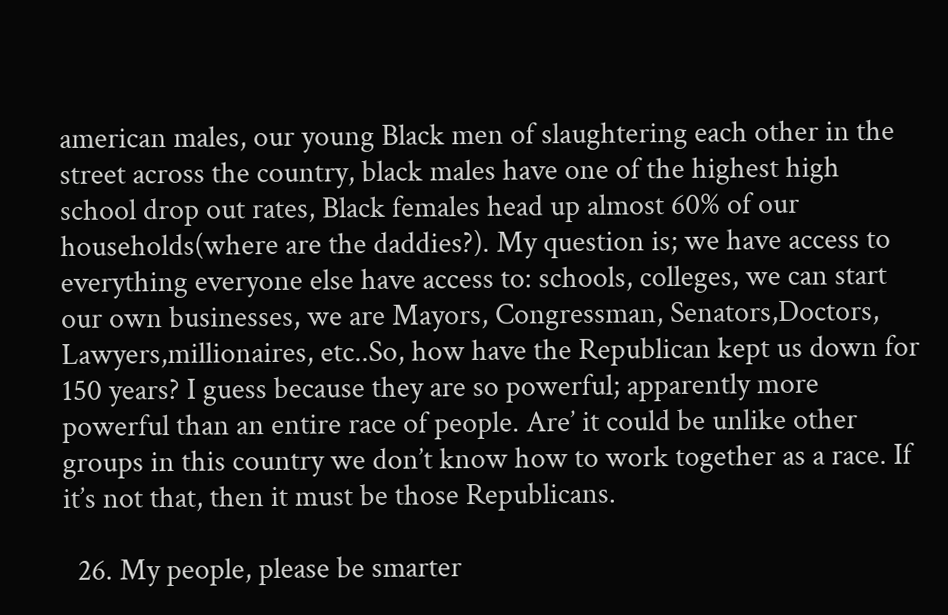american males, our young Black men of slaughtering each other in the street across the country, black males have one of the highest high school drop out rates, Black females head up almost 60% of our households(where are the daddies?). My question is; we have access to everything everyone else have access to: schools, colleges, we can start our own businesses, we are Mayors, Congressman, Senators,Doctors, Lawyers,millionaires, etc..So, how have the Republican kept us down for 150 years? I guess because they are so powerful; apparently more powerful than an entire race of people. Are’ it could be unlike other groups in this country we don’t know how to work together as a race. If it’s not that, then it must be those Republicans.

  26. My people, please be smarter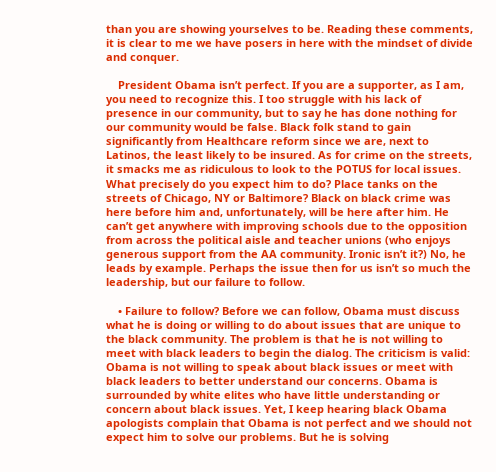than you are showing yourselves to be. Reading these comments, it is clear to me we have posers in here with the mindset of divide and conquer.

    President Obama isn’t perfect. If you are a supporter, as I am, you need to recognize this. I too struggle with his lack of presence in our community, but to say he has done nothing for our community would be false. Black folk stand to gain significantly from Healthcare reform since we are, next to Latinos, the least likely to be insured. As for crime on the streets, it smacks me as ridiculous to look to the POTUS for local issues. What precisely do you expect him to do? Place tanks on the streets of Chicago, NY or Baltimore? Black on black crime was here before him and, unfortunately, will be here after him. He can’t get anywhere with improving schools due to the opposition from across the political aisle and teacher unions (who enjoys generous support from the AA community. Ironic isn’t it?) No, he leads by example. Perhaps the issue then for us isn’t so much the leadership, but our failure to follow.

    • Failure to follow? Before we can follow, Obama must discuss what he is doing or willing to do about issues that are unique to the black community. The problem is that he is not willing to meet with black leaders to begin the dialog. The criticism is valid: Obama is not willing to speak about black issues or meet with black leaders to better understand our concerns. Obama is surrounded by white elites who have little understanding or concern about black issues. Yet, I keep hearing black Obama apologists complain that Obama is not perfect and we should not expect him to solve our problems. But he is solving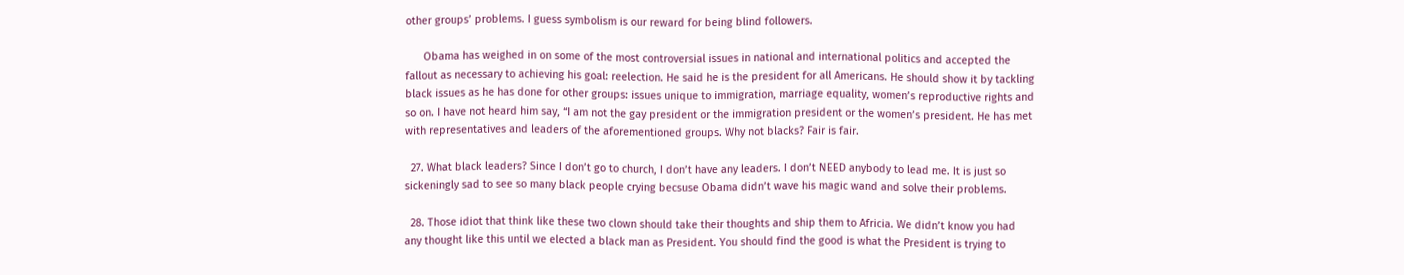other groups’ problems. I guess symbolism is our reward for being blind followers.

      Obama has weighed in on some of the most controversial issues in national and international politics and accepted the fallout as necessary to achieving his goal: reelection. He said he is the president for all Americans. He should show it by tackling black issues as he has done for other groups: issues unique to immigration, marriage equality, women’s reproductive rights and so on. I have not heard him say, “I am not the gay president or the immigration president or the women’s president. He has met with representatives and leaders of the aforementioned groups. Why not blacks? Fair is fair.

  27. What black leaders? Since I don’t go to church, I don’t have any leaders. I don’t NEED anybody to lead me. It is just so sickeningly sad to see so many black people crying becsuse Obama didn’t wave his magic wand and solve their problems.

  28. Those idiot that think like these two clown should take their thoughts and ship them to Africia. We didn’t know you had any thought like this until we elected a black man as President. You should find the good is what the President is trying to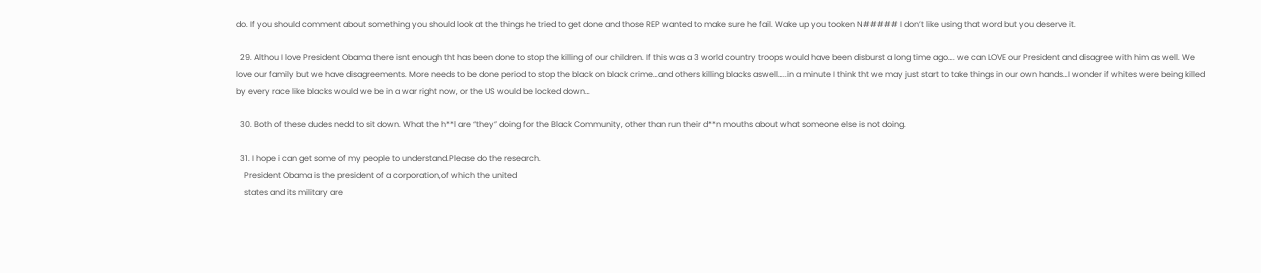do. If you should comment about something you should look at the things he tried to get done and those REP wanted to make sure he fail. Wake up you tooken N##### I don’t like using that word but you deserve it.

  29. Althou I love President Obama there isnt enough tht has been done to stop the killing of our children. If this was a 3 world country troops would have been disburst a long time ago…. we can LOVE our President and disagree with him as well. We love our family but we have disagreements. More needs to be done period to stop the black on black crime…and others killing blacks aswell…..in a minute I think tht we may just start to take things in our own hands…I wonder if whites were being killed by every race like blacks would we be in a war right now, or the US would be locked down…

  30. Both of these dudes nedd to sit down. What the h**l are “they” doing for the Black Community, other than run their d**n mouths about what someone else is not doing.

  31. I hope i can get some of my people to understand.Please do the research.
    President Obama is the president of a corporation,of which the united
    states and its military are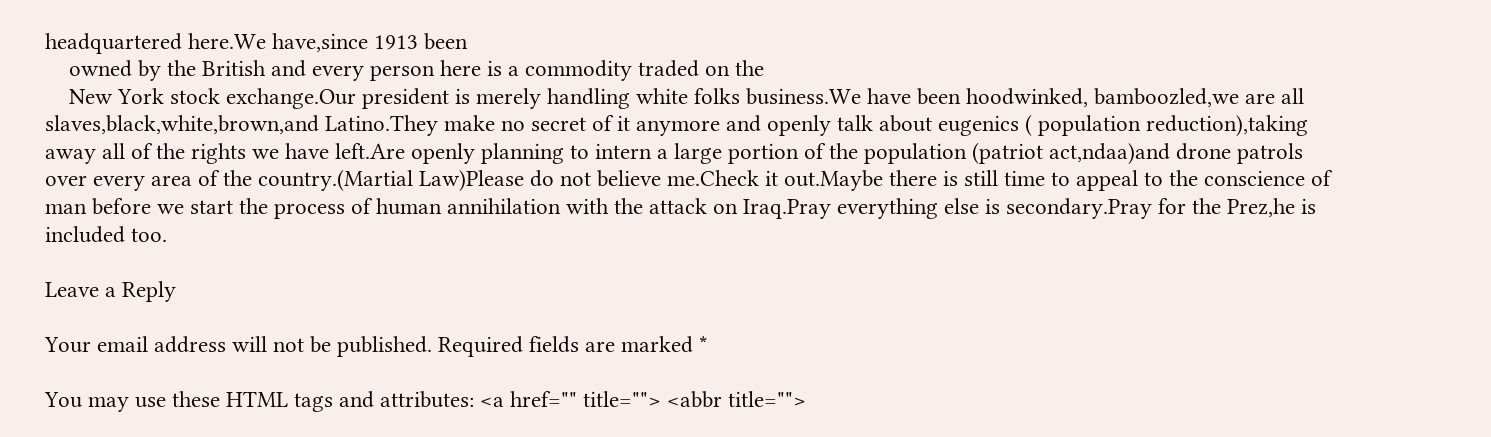headquartered here.We have,since 1913 been
    owned by the British and every person here is a commodity traded on the
    New York stock exchange.Our president is merely handling white folks business.We have been hoodwinked, bamboozled,we are all slaves,black,white,brown,and Latino.They make no secret of it anymore and openly talk about eugenics ( population reduction),taking away all of the rights we have left.Are openly planning to intern a large portion of the population (patriot act,ndaa)and drone patrols over every area of the country.(Martial Law)Please do not believe me.Check it out.Maybe there is still time to appeal to the conscience of man before we start the process of human annihilation with the attack on Iraq.Pray everything else is secondary.Pray for the Prez,he is included too.

Leave a Reply

Your email address will not be published. Required fields are marked *

You may use these HTML tags and attributes: <a href="" title=""> <abbr title="">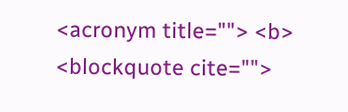<acronym title=""> <b> <blockquote cite="">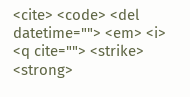<cite> <code> <del datetime=""> <em> <i> <q cite=""> <strike> <strong>